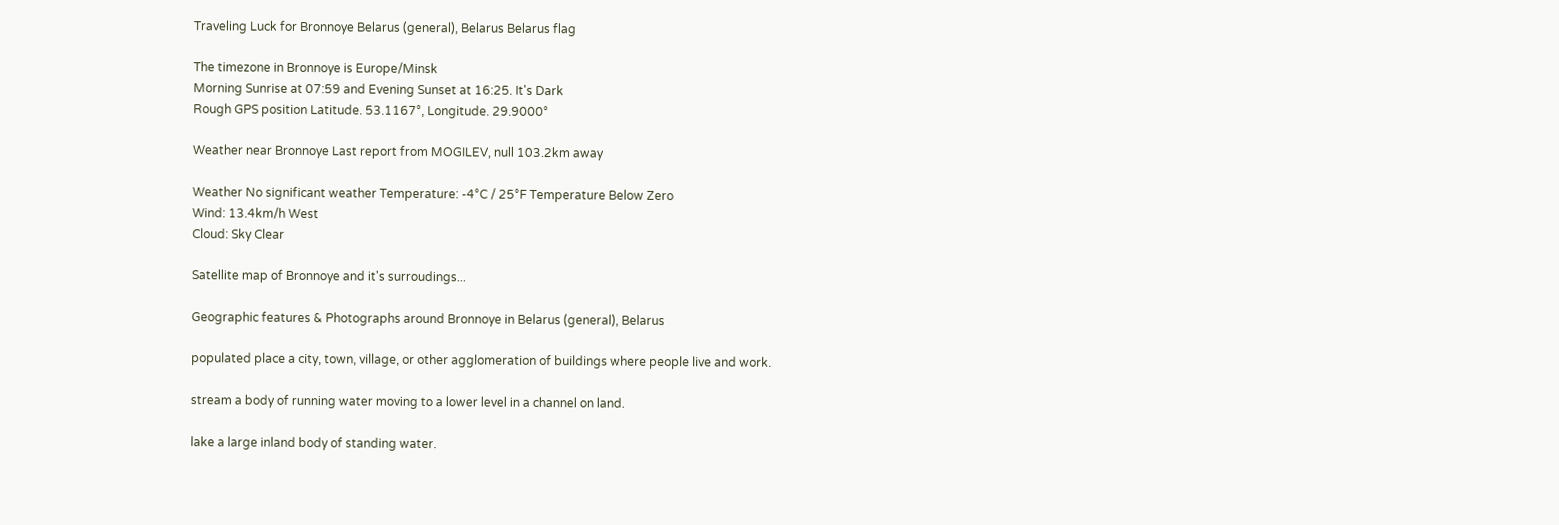Traveling Luck for Bronnoye Belarus (general), Belarus Belarus flag

The timezone in Bronnoye is Europe/Minsk
Morning Sunrise at 07:59 and Evening Sunset at 16:25. It's Dark
Rough GPS position Latitude. 53.1167°, Longitude. 29.9000°

Weather near Bronnoye Last report from MOGILEV, null 103.2km away

Weather No significant weather Temperature: -4°C / 25°F Temperature Below Zero
Wind: 13.4km/h West
Cloud: Sky Clear

Satellite map of Bronnoye and it's surroudings...

Geographic features & Photographs around Bronnoye in Belarus (general), Belarus

populated place a city, town, village, or other agglomeration of buildings where people live and work.

stream a body of running water moving to a lower level in a channel on land.

lake a large inland body of standing water.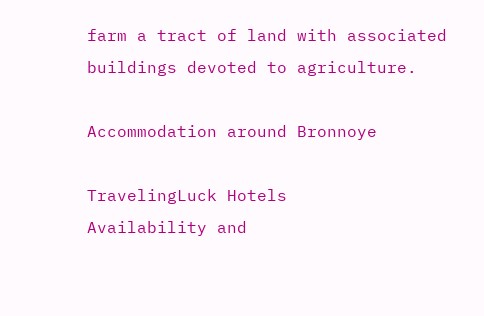farm a tract of land with associated buildings devoted to agriculture.

Accommodation around Bronnoye

TravelingLuck Hotels
Availability and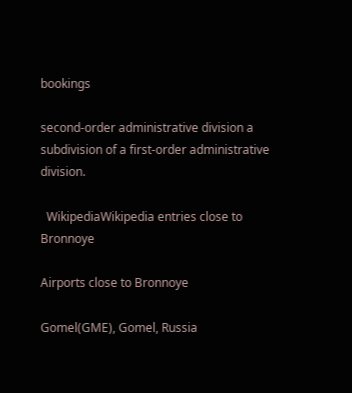bookings

second-order administrative division a subdivision of a first-order administrative division.

  WikipediaWikipedia entries close to Bronnoye

Airports close to Bronnoye

Gomel(GME), Gomel, Russia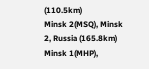(110.5km)
Minsk 2(MSQ), Minsk 2, Russia (165.8km)
Minsk 1(MHP),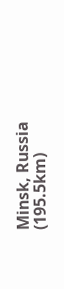Minsk, Russia (195.5km)